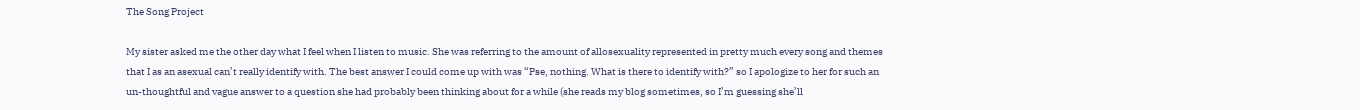The Song Project

My sister asked me the other day what I feel when I listen to music. She was referring to the amount of allosexuality represented in pretty much every song and themes that I as an asexual can’t really identify with. The best answer I could come up with was “Pse, nothing. What is there to identify with?” so I apologize to her for such an un-thoughtful and vague answer to a question she had probably been thinking about for a while (she reads my blog sometimes, so I’m guessing she’ll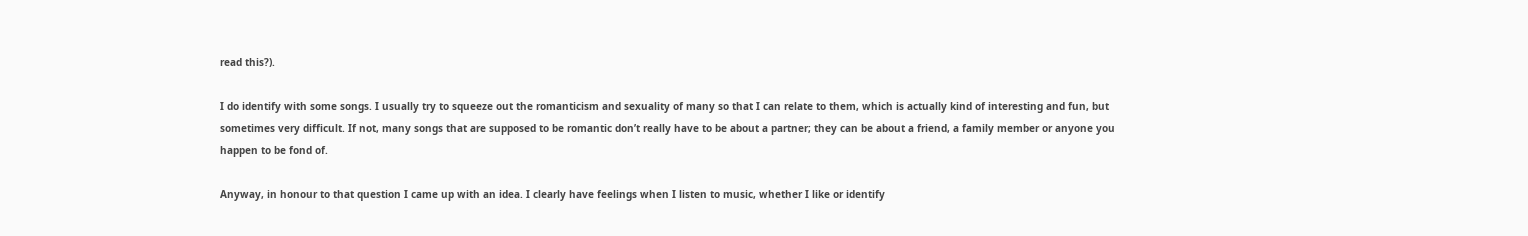read this?).

I do identify with some songs. I usually try to squeeze out the romanticism and sexuality of many so that I can relate to them, which is actually kind of interesting and fun, but sometimes very difficult. If not, many songs that are supposed to be romantic don’t really have to be about a partner; they can be about a friend, a family member or anyone you happen to be fond of.

Anyway, in honour to that question I came up with an idea. I clearly have feelings when I listen to music, whether I like or identify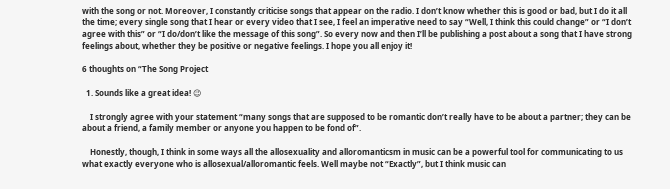with the song or not. Moreover, I constantly criticise songs that appear on the radio. I don’t know whether this is good or bad, but I do it all the time; every single song that I hear or every video that I see, I feel an imperative need to say “Well, I think this could change” or “I don’t agree with this” or “I do/don’t like the message of this song”. So every now and then I’ll be publishing a post about a song that I have strong feelings about, whether they be positive or negative feelings. I hope you all enjoy it!

6 thoughts on “The Song Project

  1. Sounds like a great idea! 😉

    I strongly agree with your statement “many songs that are supposed to be romantic don’t really have to be about a partner; they can be about a friend, a family member or anyone you happen to be fond of”.

    Honestly, though, I think in some ways all the allosexuality and alloromanticsm in music can be a powerful tool for communicating to us what exactly everyone who is allosexual/alloromantic feels. Well maybe not “Exactly”, but I think music can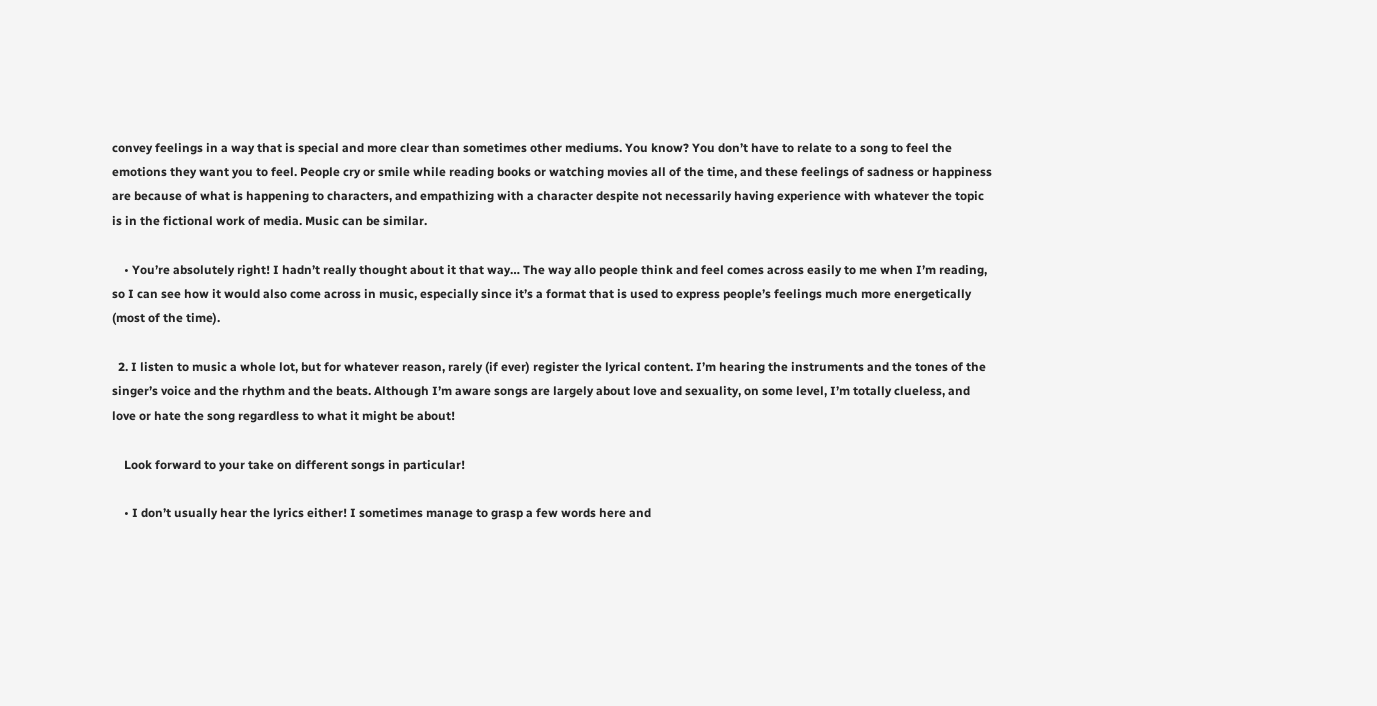convey feelings in a way that is special and more clear than sometimes other mediums. You know? You don’t have to relate to a song to feel the emotions they want you to feel. People cry or smile while reading books or watching movies all of the time, and these feelings of sadness or happiness are because of what is happening to characters, and empathizing with a character despite not necessarily having experience with whatever the topic is in the fictional work of media. Music can be similar.

    • You’re absolutely right! I hadn’t really thought about it that way… The way allo people think and feel comes across easily to me when I’m reading, so I can see how it would also come across in music, especially since it’s a format that is used to express people’s feelings much more energetically (most of the time).

  2. I listen to music a whole lot, but for whatever reason, rarely (if ever) register the lyrical content. I’m hearing the instruments and the tones of the singer’s voice and the rhythm and the beats. Although I’m aware songs are largely about love and sexuality, on some level, I’m totally clueless, and love or hate the song regardless to what it might be about!

    Look forward to your take on different songs in particular!

    • I don’t usually hear the lyrics either! I sometimes manage to grasp a few words here and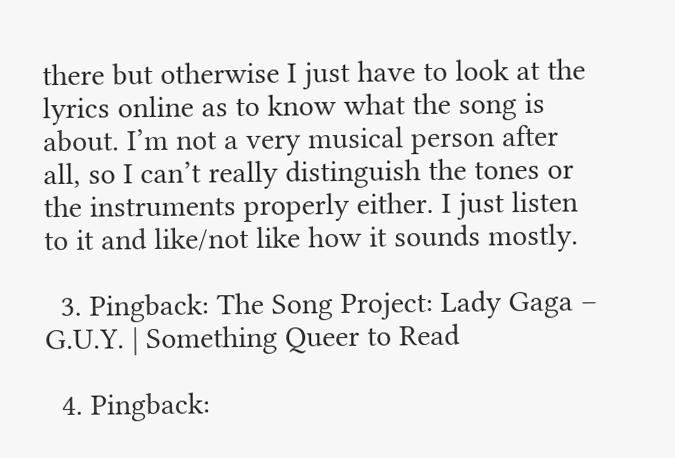there but otherwise I just have to look at the lyrics online as to know what the song is about. I’m not a very musical person after all, so I can’t really distinguish the tones or the instruments properly either. I just listen to it and like/not like how it sounds mostly.

  3. Pingback: The Song Project: Lady Gaga – G.U.Y. | Something Queer to Read

  4. Pingback: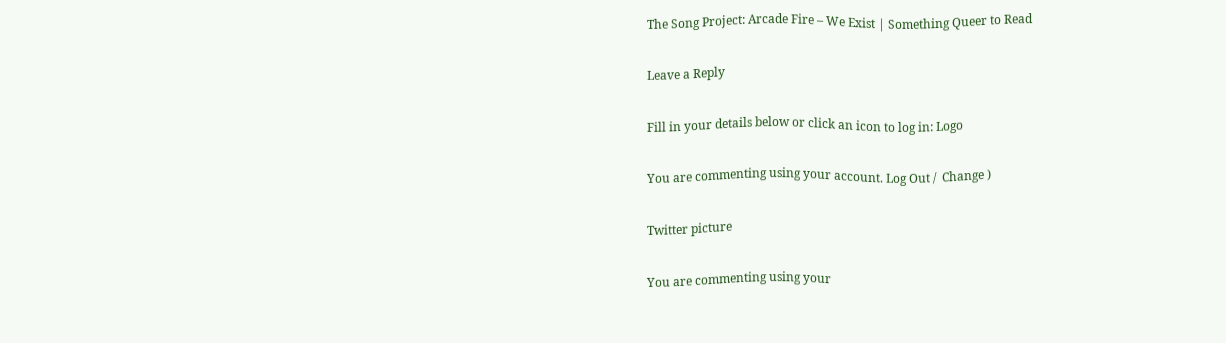The Song Project: Arcade Fire – We Exist | Something Queer to Read

Leave a Reply

Fill in your details below or click an icon to log in: Logo

You are commenting using your account. Log Out /  Change )

Twitter picture

You are commenting using your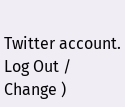Twitter account. Log Out /  Change )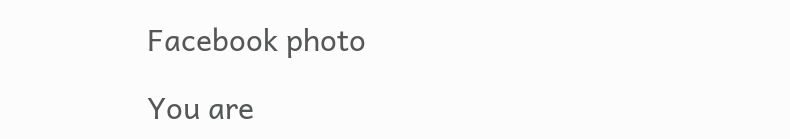Facebook photo

You are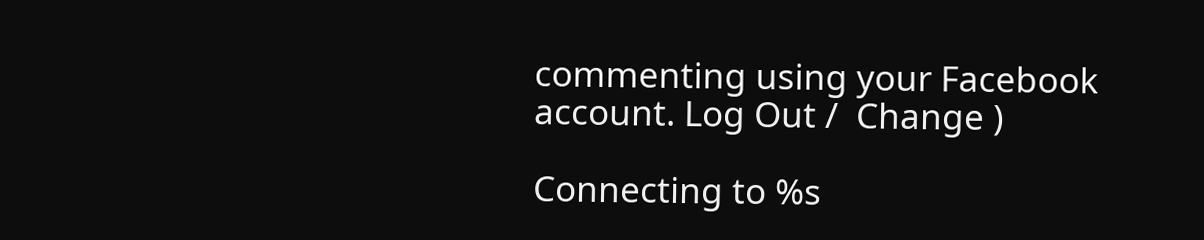commenting using your Facebook account. Log Out /  Change )

Connecting to %s